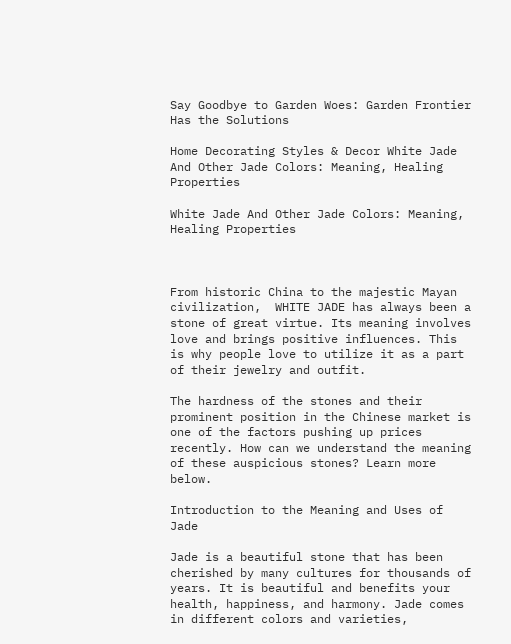Say Goodbye to Garden Woes: Garden Frontier Has the Solutions

Home Decorating Styles & Decor White Jade And Other Jade Colors: Meaning, Healing Properties

White Jade And Other Jade Colors: Meaning, Healing Properties



From historic China to the majestic Mayan civilization,  WHITE JADE has always been a stone of great virtue. Its meaning involves love and brings positive influences. This is why people love to utilize it as a part of their jewelry and outfit.

The hardness of the stones and their prominent position in the Chinese market is one of the factors pushing up prices recently. How can we understand the meaning of these auspicious stones? Learn more below.

Introduction to the Meaning and Uses of Jade

Jade is a beautiful stone that has been cherished by many cultures for thousands of years. It is beautiful and benefits your health, happiness, and harmony. Jade comes in different colors and varieties,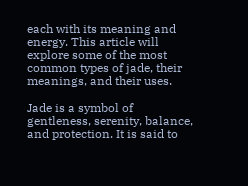each with its meaning and energy. This article will explore some of the most common types of jade, their meanings, and their uses.

Jade is a symbol of gentleness, serenity, balance, and protection. It is said to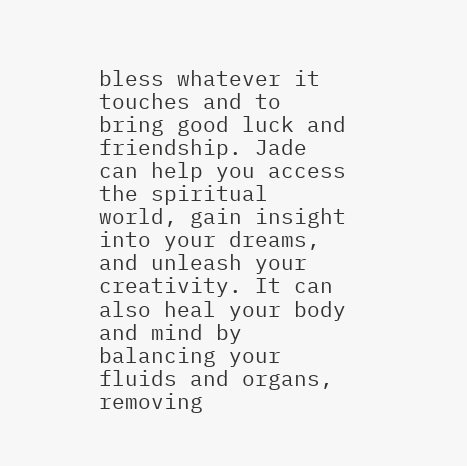bless whatever it touches and to bring good luck and friendship. Jade can help you access the spiritual world, gain insight into your dreams, and unleash your creativity. It can also heal your body and mind by balancing your fluids and organs, removing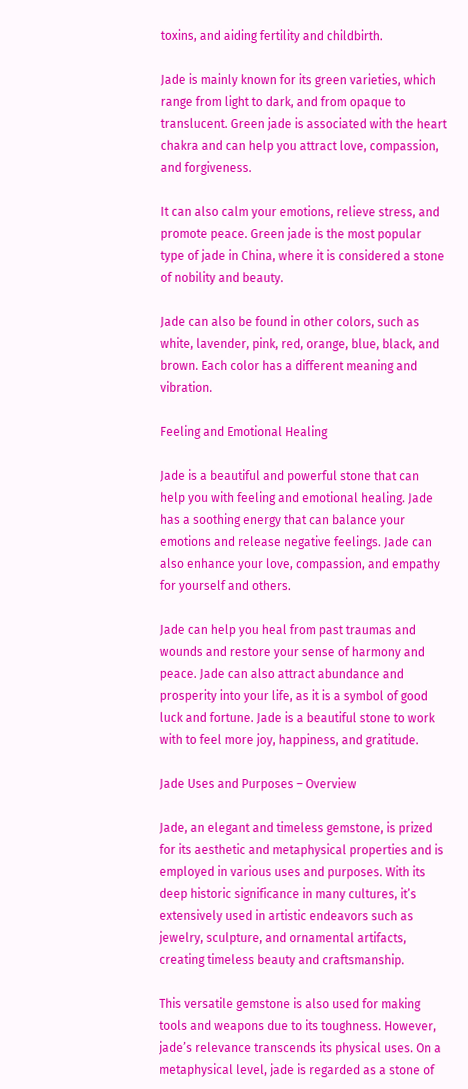toxins, and aiding fertility and childbirth.

Jade is mainly known for its green varieties, which range from light to dark, and from opaque to translucent. Green jade is associated with the heart chakra and can help you attract love, compassion, and forgiveness.

It can also calm your emotions, relieve stress, and promote peace. Green jade is the most popular type of jade in China, where it is considered a stone of nobility and beauty.

Jade can also be found in other colors, such as white, lavender, pink, red, orange, blue, black, and brown. Each color has a different meaning and vibration.

Feeling and Emotional Healing

Jade is a beautiful and powerful stone that can help you with feeling and emotional healing. Jade has a soothing energy that can balance your emotions and release negative feelings. Jade can also enhance your love, compassion, and empathy for yourself and others.

Jade can help you heal from past traumas and wounds and restore your sense of harmony and peace. Jade can also attract abundance and prosperity into your life, as it is a symbol of good luck and fortune. Jade is a beautiful stone to work with to feel more joy, happiness, and gratitude.

Jade Uses and Purposes – Overview

Jade, an elegant and timeless gemstone, is prized for its aesthetic and metaphysical properties and is employed in various uses and purposes. With its deep historic significance in many cultures, it’s extensively used in artistic endeavors such as jewelry, sculpture, and ornamental artifacts, creating timeless beauty and craftsmanship.

This versatile gemstone is also used for making tools and weapons due to its toughness. However, jade’s relevance transcends its physical uses. On a metaphysical level, jade is regarded as a stone of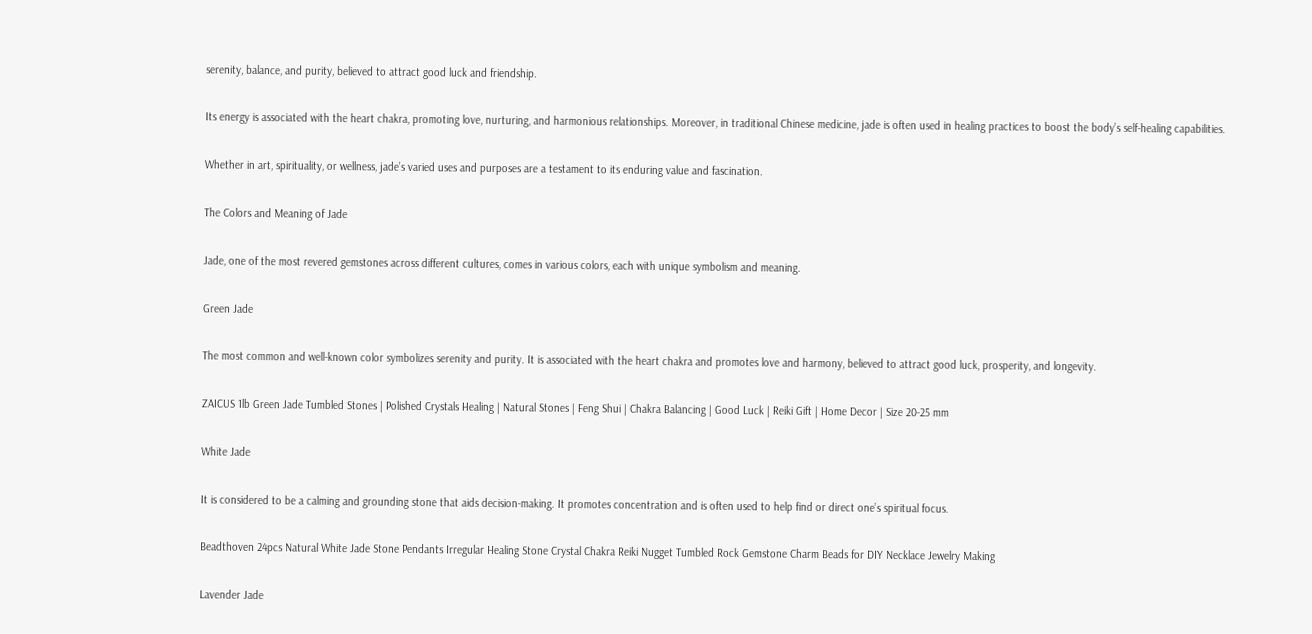serenity, balance, and purity, believed to attract good luck and friendship.

Its energy is associated with the heart chakra, promoting love, nurturing, and harmonious relationships. Moreover, in traditional Chinese medicine, jade is often used in healing practices to boost the body’s self-healing capabilities.

Whether in art, spirituality, or wellness, jade’s varied uses and purposes are a testament to its enduring value and fascination.

The Colors and Meaning of Jade

Jade, one of the most revered gemstones across different cultures, comes in various colors, each with unique symbolism and meaning.

Green Jade

The most common and well-known color symbolizes serenity and purity. It is associated with the heart chakra and promotes love and harmony, believed to attract good luck, prosperity, and longevity.

ZAICUS 1lb Green Jade Tumbled Stones | Polished Crystals Healing | Natural Stones | Feng Shui | Chakra Balancing | Good Luck | Reiki Gift | Home Decor | Size 20-25 mm

White Jade

It is considered to be a calming and grounding stone that aids decision-making. It promotes concentration and is often used to help find or direct one’s spiritual focus.

Beadthoven 24pcs Natural White Jade Stone Pendants Irregular Healing Stone Crystal Chakra Reiki Nugget Tumbled Rock Gemstone Charm Beads for DIY Necklace Jewelry Making

Lavender Jade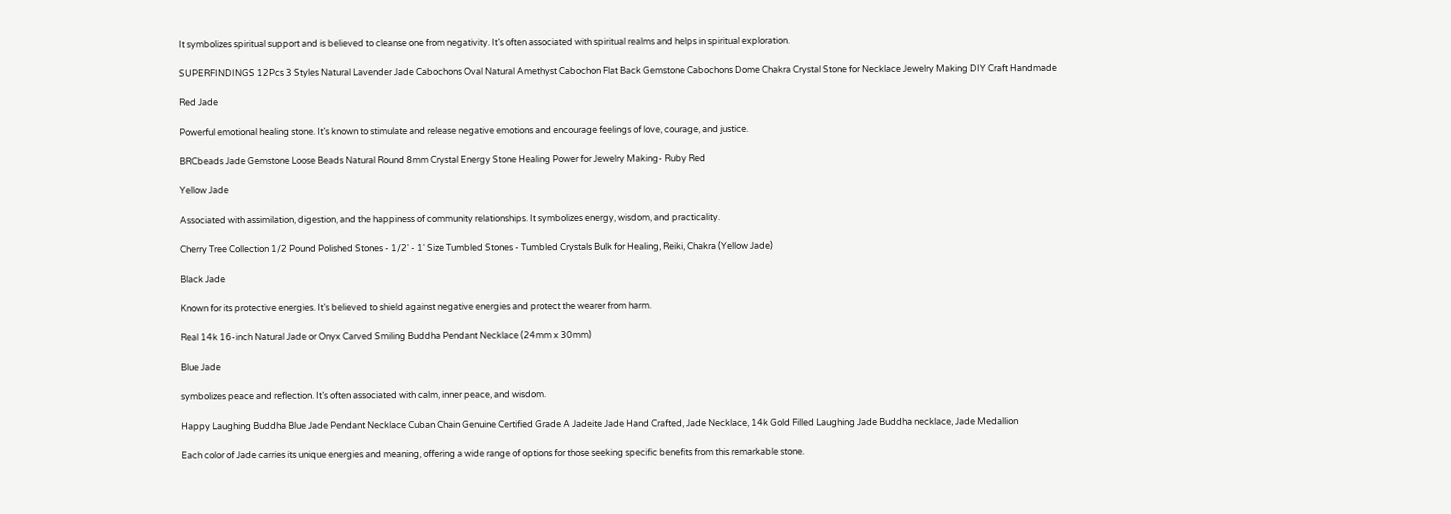It symbolizes spiritual support and is believed to cleanse one from negativity. It’s often associated with spiritual realms and helps in spiritual exploration.

SUPERFINDINGS 12Pcs 3 Styles Natural Lavender Jade Cabochons Oval Natural Amethyst Cabochon Flat Back Gemstone Cabochons Dome Chakra Crystal Stone for Necklace Jewelry Making DIY Craft Handmade

Red Jade

Powerful emotional healing stone. It’s known to stimulate and release negative emotions and encourage feelings of love, courage, and justice.

BRCbeads Jade Gemstone Loose Beads Natural Round 8mm Crystal Energy Stone Healing Power for Jewelry Making- Ruby Red

Yellow Jade

Associated with assimilation, digestion, and the happiness of community relationships. It symbolizes energy, wisdom, and practicality.

Cherry Tree Collection 1/2 Pound Polished Stones - 1/2' - 1' Size Tumbled Stones - Tumbled Crystals Bulk for Healing, Reiki, Chakra (Yellow Jade)

Black Jade

Known for its protective energies. It’s believed to shield against negative energies and protect the wearer from harm.

Real 14k 16-inch Natural Jade or Onyx Carved Smiling Buddha Pendant Necklace (24mm x 30mm)

Blue Jade

symbolizes peace and reflection. It’s often associated with calm, inner peace, and wisdom.

Happy Laughing Buddha Blue Jade Pendant Necklace Cuban Chain Genuine Certified Grade A Jadeite Jade Hand Crafted, Jade Necklace, 14k Gold Filled Laughing Jade Buddha necklace, Jade Medallion

Each color of Jade carries its unique energies and meaning, offering a wide range of options for those seeking specific benefits from this remarkable stone.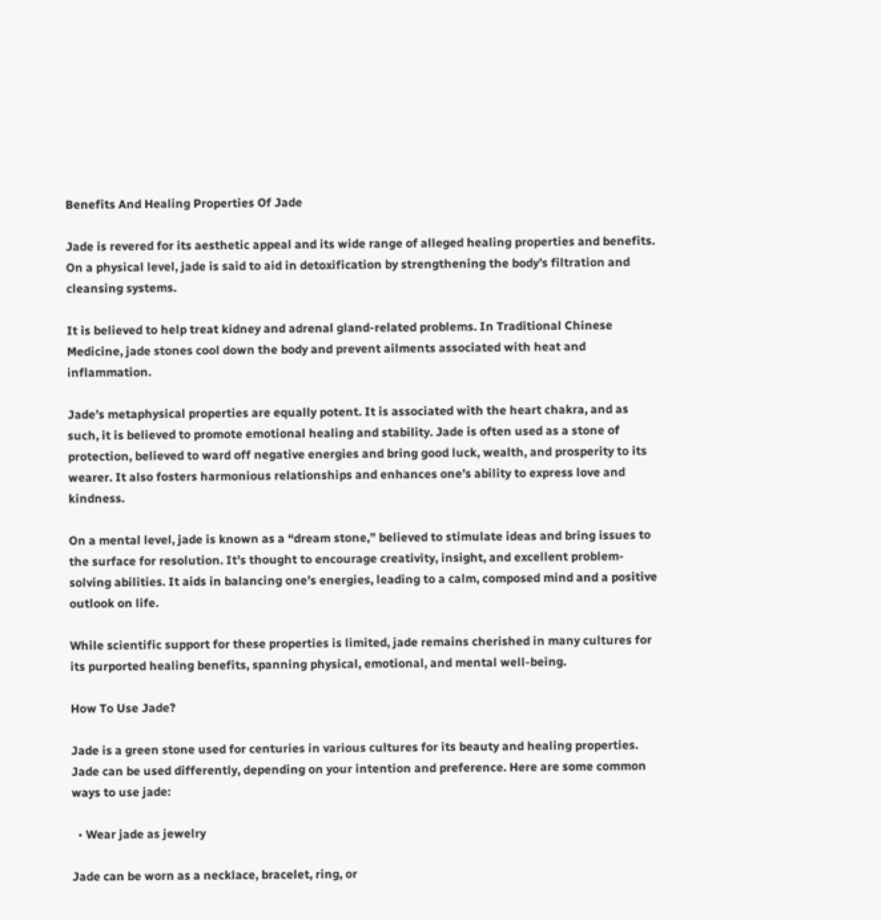Benefits And Healing Properties Of Jade

Jade is revered for its aesthetic appeal and its wide range of alleged healing properties and benefits. On a physical level, jade is said to aid in detoxification by strengthening the body’s filtration and cleansing systems.

It is believed to help treat kidney and adrenal gland-related problems. In Traditional Chinese Medicine, jade stones cool down the body and prevent ailments associated with heat and inflammation.

Jade’s metaphysical properties are equally potent. It is associated with the heart chakra, and as such, it is believed to promote emotional healing and stability. Jade is often used as a stone of protection, believed to ward off negative energies and bring good luck, wealth, and prosperity to its wearer. It also fosters harmonious relationships and enhances one’s ability to express love and kindness.

On a mental level, jade is known as a “dream stone,” believed to stimulate ideas and bring issues to the surface for resolution. It’s thought to encourage creativity, insight, and excellent problem-solving abilities. It aids in balancing one’s energies, leading to a calm, composed mind and a positive outlook on life.

While scientific support for these properties is limited, jade remains cherished in many cultures for its purported healing benefits, spanning physical, emotional, and mental well-being.

How To Use Jade?

Jade is a green stone used for centuries in various cultures for its beauty and healing properties. Jade can be used differently, depending on your intention and preference. Here are some common ways to use jade:

  • Wear jade as jewelry

Jade can be worn as a necklace, bracelet, ring, or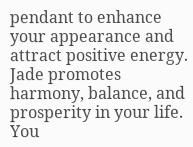pendant to enhance your appearance and attract positive energy. Jade promotes harmony, balance, and prosperity in your life. You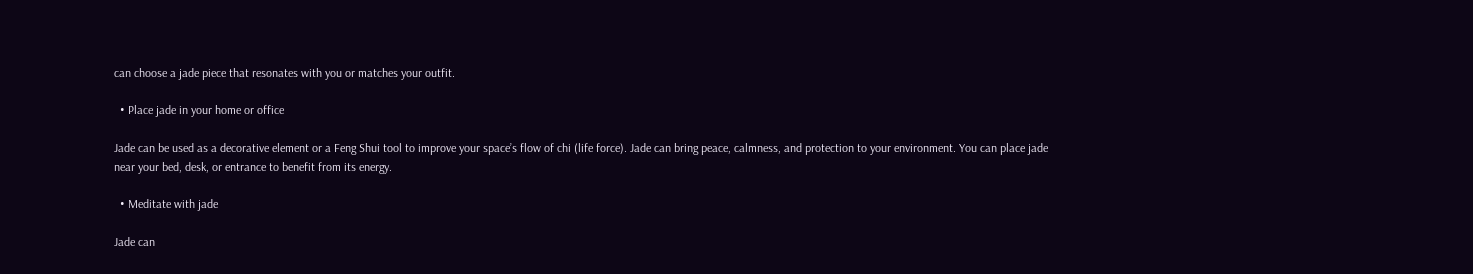can choose a jade piece that resonates with you or matches your outfit.

  • Place jade in your home or office

Jade can be used as a decorative element or a Feng Shui tool to improve your space’s flow of chi (life force). Jade can bring peace, calmness, and protection to your environment. You can place jade near your bed, desk, or entrance to benefit from its energy.

  • Meditate with jade

Jade can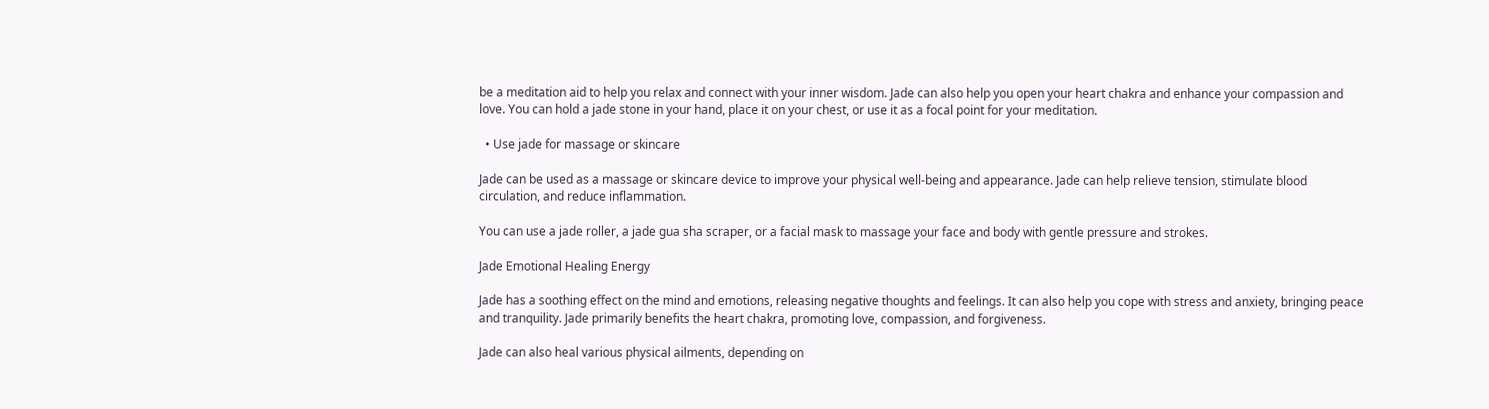be a meditation aid to help you relax and connect with your inner wisdom. Jade can also help you open your heart chakra and enhance your compassion and love. You can hold a jade stone in your hand, place it on your chest, or use it as a focal point for your meditation.

  • Use jade for massage or skincare

Jade can be used as a massage or skincare device to improve your physical well-being and appearance. Jade can help relieve tension, stimulate blood circulation, and reduce inflammation.

You can use a jade roller, a jade gua sha scraper, or a facial mask to massage your face and body with gentle pressure and strokes.

Jade Emotional Healing Energy

Jade has a soothing effect on the mind and emotions, releasing negative thoughts and feelings. It can also help you cope with stress and anxiety, bringing peace and tranquility. Jade primarily benefits the heart chakra, promoting love, compassion, and forgiveness.

Jade can also heal various physical ailments, depending on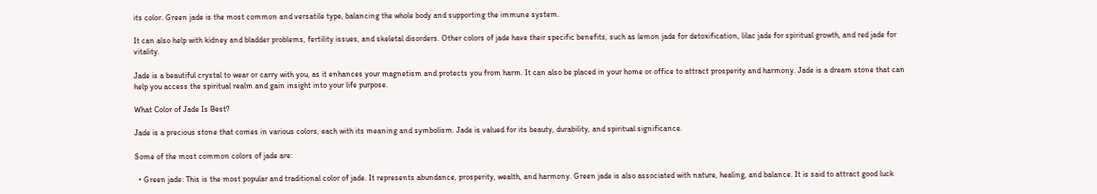its color. Green jade is the most common and versatile type, balancing the whole body and supporting the immune system.

It can also help with kidney and bladder problems, fertility issues, and skeletal disorders. Other colors of jade have their specific benefits, such as lemon jade for detoxification, lilac jade for spiritual growth, and red jade for vitality.

Jade is a beautiful crystal to wear or carry with you, as it enhances your magnetism and protects you from harm. It can also be placed in your home or office to attract prosperity and harmony. Jade is a dream stone that can help you access the spiritual realm and gain insight into your life purpose.

What Color of Jade Is Best?

Jade is a precious stone that comes in various colors, each with its meaning and symbolism. Jade is valued for its beauty, durability, and spiritual significance.

Some of the most common colors of jade are:

  • Green jade: This is the most popular and traditional color of jade. It represents abundance, prosperity, wealth, and harmony. Green jade is also associated with nature, healing, and balance. It is said to attract good luck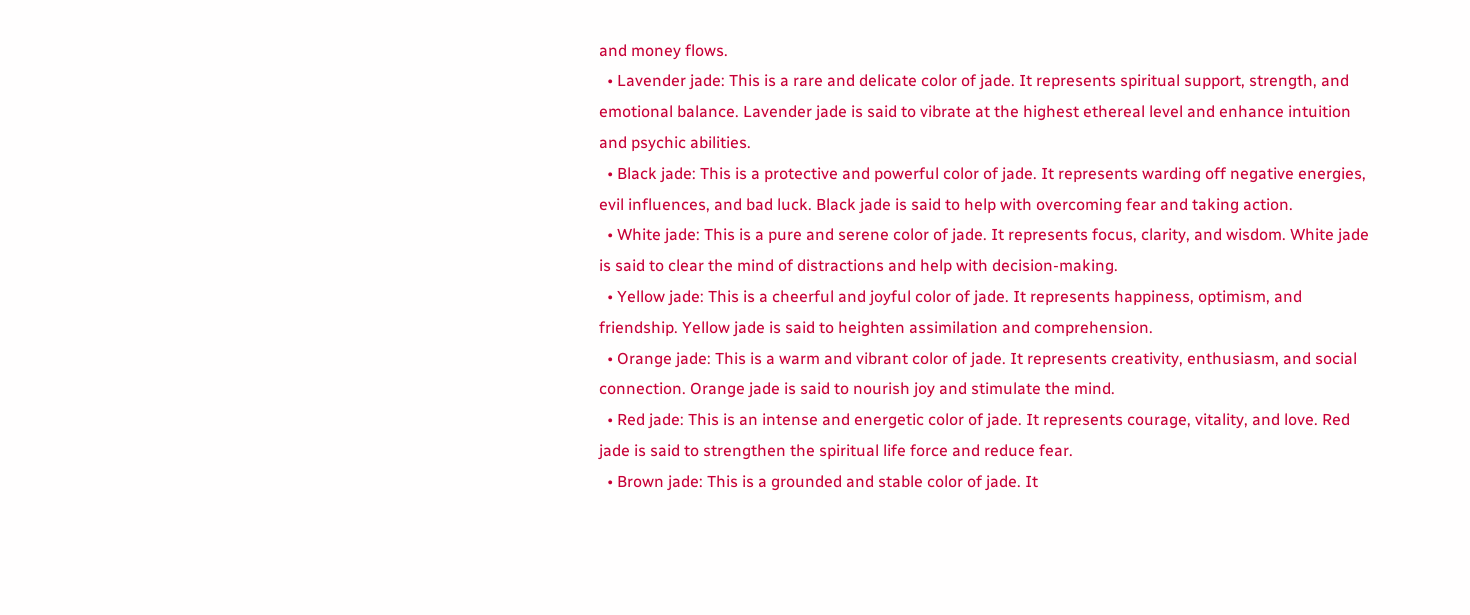and money flows.
  • Lavender jade: This is a rare and delicate color of jade. It represents spiritual support, strength, and emotional balance. Lavender jade is said to vibrate at the highest ethereal level and enhance intuition and psychic abilities.
  • Black jade: This is a protective and powerful color of jade. It represents warding off negative energies, evil influences, and bad luck. Black jade is said to help with overcoming fear and taking action.
  • White jade: This is a pure and serene color of jade. It represents focus, clarity, and wisdom. White jade is said to clear the mind of distractions and help with decision-making.
  • Yellow jade: This is a cheerful and joyful color of jade. It represents happiness, optimism, and friendship. Yellow jade is said to heighten assimilation and comprehension.
  • Orange jade: This is a warm and vibrant color of jade. It represents creativity, enthusiasm, and social connection. Orange jade is said to nourish joy and stimulate the mind.
  • Red jade: This is an intense and energetic color of jade. It represents courage, vitality, and love. Red jade is said to strengthen the spiritual life force and reduce fear.
  • Brown jade: This is a grounded and stable color of jade. It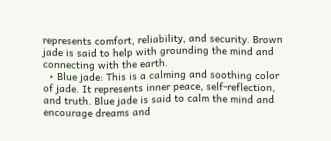represents comfort, reliability, and security. Brown jade is said to help with grounding the mind and connecting with the earth.
  • Blue jade: This is a calming and soothing color of jade. It represents inner peace, self-reflection, and truth. Blue jade is said to calm the mind and encourage dreams and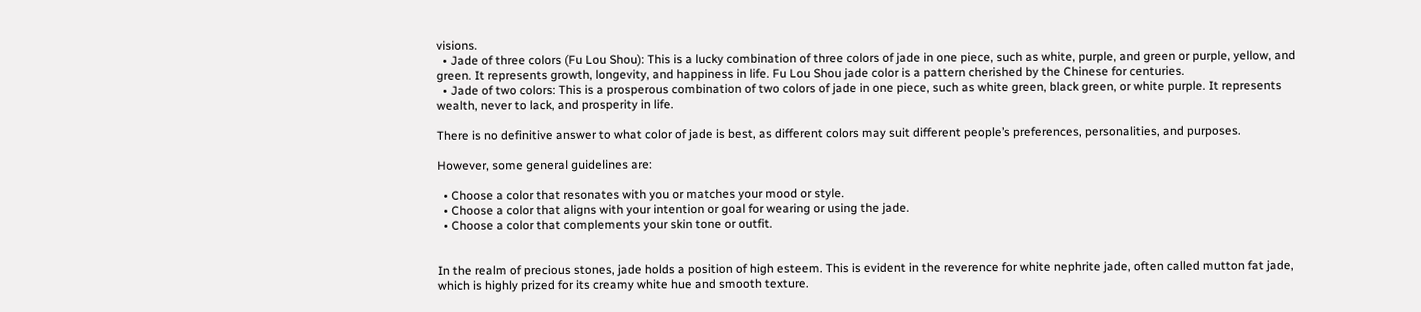visions.
  • Jade of three colors (Fu Lou Shou): This is a lucky combination of three colors of jade in one piece, such as white, purple, and green or purple, yellow, and green. It represents growth, longevity, and happiness in life. Fu Lou Shou jade color is a pattern cherished by the Chinese for centuries.
  • Jade of two colors: This is a prosperous combination of two colors of jade in one piece, such as white green, black green, or white purple. It represents wealth, never to lack, and prosperity in life.

There is no definitive answer to what color of jade is best, as different colors may suit different people’s preferences, personalities, and purposes.

However, some general guidelines are:

  • Choose a color that resonates with you or matches your mood or style.
  • Choose a color that aligns with your intention or goal for wearing or using the jade.
  • Choose a color that complements your skin tone or outfit.


In the realm of precious stones, jade holds a position of high esteem. This is evident in the reverence for white nephrite jade, often called mutton fat jade, which is highly prized for its creamy white hue and smooth texture.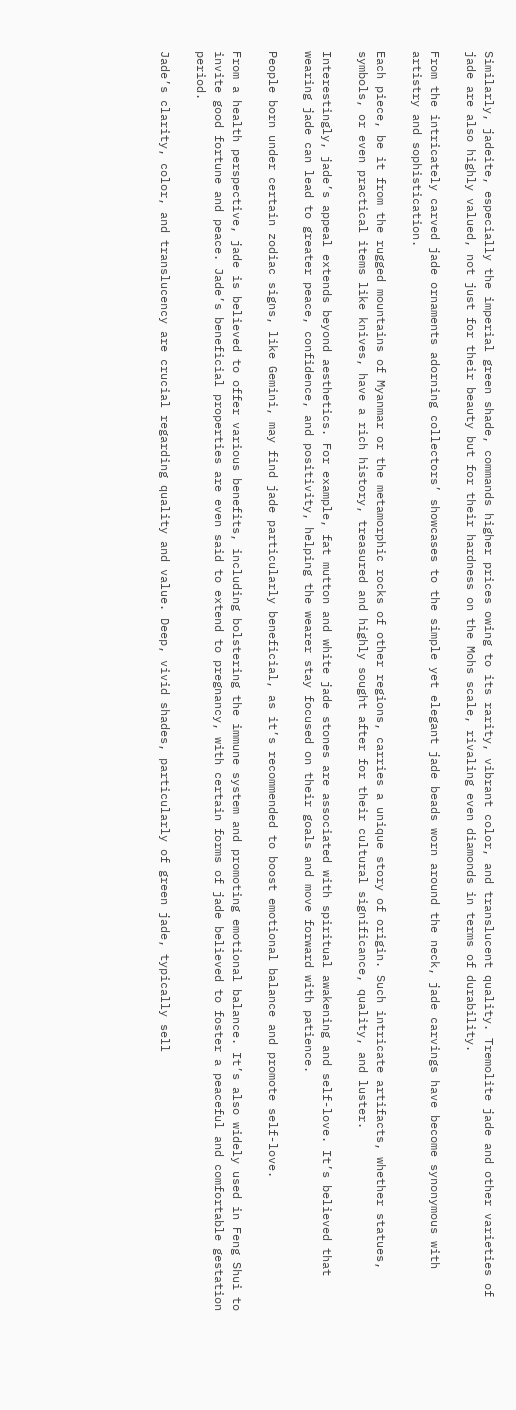Similarly, jadeite, especially the imperial green shade, commands higher prices owing to its rarity, vibrant color, and translucent quality. Tremolite jade and other varieties of jade are also highly valued, not just for their beauty but for their hardness on the Mohs scale, rivaling even diamonds in terms of durability.

From the intricately carved jade ornaments adorning collectors’ showcases to the simple yet elegant jade beads worn around the neck, jade carvings have become synonymous with artistry and sophistication.

Each piece, be it from the rugged mountains of Myanmar or the metamorphic rocks of other regions, carries a unique story of origin. Such intricate artifacts, whether statues, symbols, or even practical items like knives, have a rich history, treasured and highly sought after for their cultural significance, quality, and luster.

Interestingly, jade’s appeal extends beyond aesthetics. For example, fat mutton and white jade stones are associated with spiritual awakening and self-love. It’s believed that wearing jade can lead to greater peace, confidence, and positivity, helping the wearer stay focused on their goals and move forward with patience.

People born under certain zodiac signs, like Gemini, may find jade particularly beneficial, as it’s recommended to boost emotional balance and promote self-love.

From a health perspective, jade is believed to offer various benefits, including bolstering the immune system and promoting emotional balance. It’s also widely used in Feng Shui to invite good fortune and peace. Jade’s beneficial properties are even said to extend to pregnancy, with certain forms of jade believed to foster a peaceful and comfortable gestation period.

Jade’s clarity, color, and translucency are crucial regarding quality and value. Deep, vivid shades, particularly of green jade, typically sell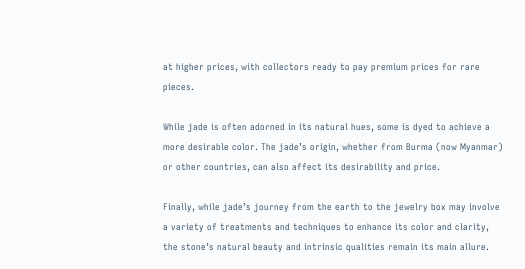at higher prices, with collectors ready to pay premium prices for rare pieces.

While jade is often adorned in its natural hues, some is dyed to achieve a more desirable color. The jade’s origin, whether from Burma (now Myanmar) or other countries, can also affect its desirability and price.

Finally, while jade’s journey from the earth to the jewelry box may involve a variety of treatments and techniques to enhance its color and clarity, the stone’s natural beauty and intrinsic qualities remain its main allure.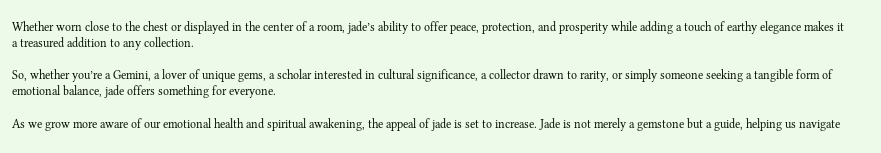Whether worn close to the chest or displayed in the center of a room, jade’s ability to offer peace, protection, and prosperity while adding a touch of earthy elegance makes it a treasured addition to any collection.

So, whether you’re a Gemini, a lover of unique gems, a scholar interested in cultural significance, a collector drawn to rarity, or simply someone seeking a tangible form of emotional balance, jade offers something for everyone.

As we grow more aware of our emotional health and spiritual awakening, the appeal of jade is set to increase. Jade is not merely a gemstone but a guide, helping us navigate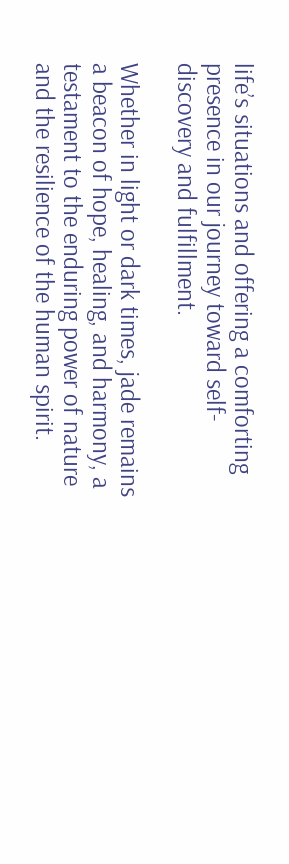life’s situations and offering a comforting presence in our journey toward self-discovery and fulfillment.

Whether in light or dark times, jade remains a beacon of hope, healing, and harmony, a testament to the enduring power of nature and the resilience of the human spirit.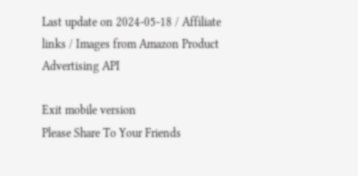Last update on 2024-05-18 / Affiliate links / Images from Amazon Product Advertising API

Exit mobile version
Please Share To Your Friends